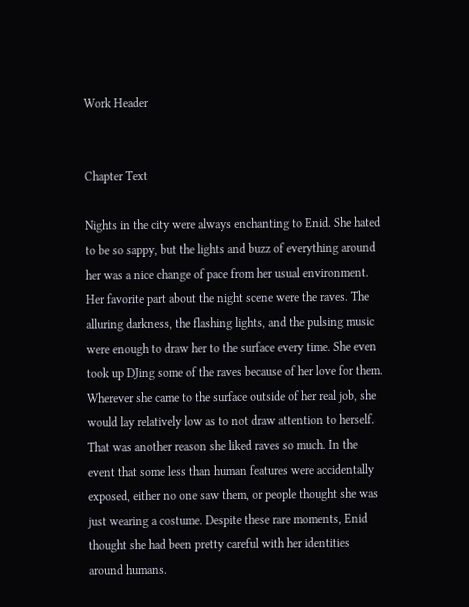Work Header


Chapter Text

Nights in the city were always enchanting to Enid. She hated to be so sappy, but the lights and buzz of everything around her was a nice change of pace from her usual environment. Her favorite part about the night scene were the raves. The alluring darkness, the flashing lights, and the pulsing music were enough to draw her to the surface every time. She even took up DJing some of the raves because of her love for them. Wherever she came to the surface outside of her real job, she would lay relatively low as to not draw attention to herself. That was another reason she liked raves so much. In the event that some less than human features were accidentally exposed, either no one saw them, or people thought she was just wearing a costume. Despite these rare moments, Enid thought she had been pretty careful with her identities around humans.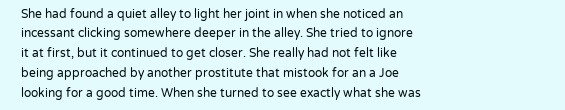She had found a quiet alley to light her joint in when she noticed an incessant clicking somewhere deeper in the alley. She tried to ignore it at first, but it continued to get closer. She really had not felt like being approached by another prostitute that mistook for an a Joe looking for a good time. When she turned to see exactly what she was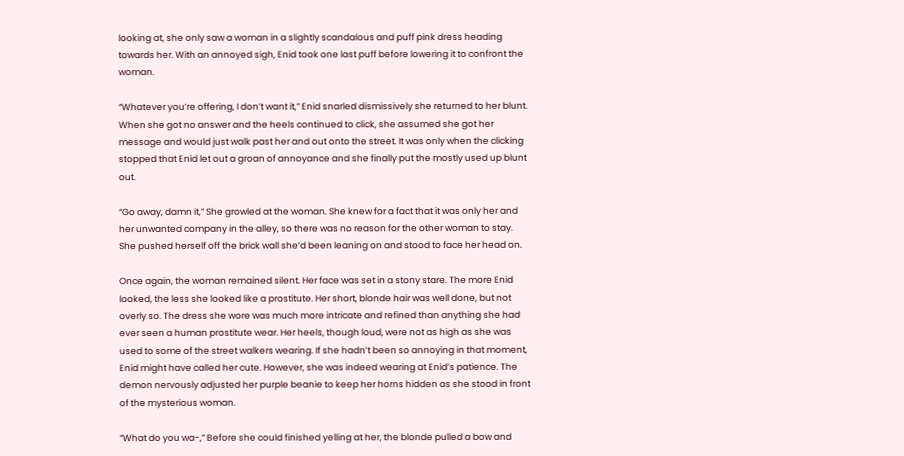looking at, she only saw a woman in a slightly scandalous and puff pink dress heading towards her. With an annoyed sigh, Enid took one last puff before lowering it to confront the woman.

“Whatever you’re offering, I don’t want it,” Enid snarled dismissively she returned to her blunt. When she got no answer and the heels continued to click, she assumed she got her message and would just walk past her and out onto the street. It was only when the clicking stopped that Enid let out a groan of annoyance and she finally put the mostly used up blunt out.

“Go away, damn it,” She growled at the woman. She knew for a fact that it was only her and her unwanted company in the alley, so there was no reason for the other woman to stay. She pushed herself off the brick wall she’d been leaning on and stood to face her head on.

Once again, the woman remained silent. Her face was set in a stony stare. The more Enid looked, the less she looked like a prostitute. Her short, blonde hair was well done, but not overly so. The dress she wore was much more intricate and refined than anything she had ever seen a human prostitute wear. Her heels, though loud, were not as high as she was used to some of the street walkers wearing. If she hadn’t been so annoying in that moment, Enid might have called her cute. However, she was indeed wearing at Enid’s patience. The demon nervously adjusted her purple beanie to keep her horns hidden as she stood in front of the mysterious woman.

“What do you wa-,” Before she could finished yelling at her, the blonde pulled a bow and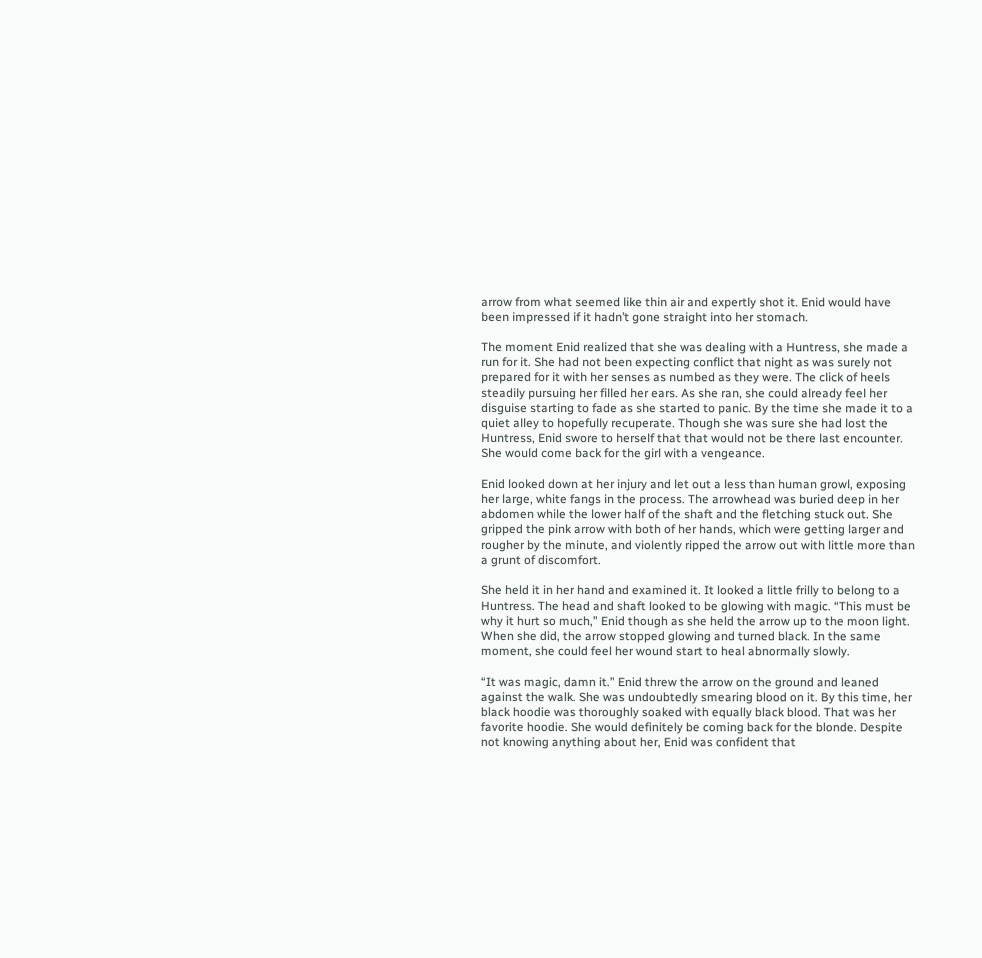arrow from what seemed like thin air and expertly shot it. Enid would have been impressed if it hadn’t gone straight into her stomach.

The moment Enid realized that she was dealing with a Huntress, she made a run for it. She had not been expecting conflict that night as was surely not prepared for it with her senses as numbed as they were. The click of heels steadily pursuing her filled her ears. As she ran, she could already feel her disguise starting to fade as she started to panic. By the time she made it to a quiet alley to hopefully recuperate. Though she was sure she had lost the Huntress, Enid swore to herself that that would not be there last encounter. She would come back for the girl with a vengeance.

Enid looked down at her injury and let out a less than human growl, exposing her large, white fangs in the process. The arrowhead was buried deep in her abdomen while the lower half of the shaft and the fletching stuck out. She gripped the pink arrow with both of her hands, which were getting larger and rougher by the minute, and violently ripped the arrow out with little more than a grunt of discomfort.

She held it in her hand and examined it. It looked a little frilly to belong to a Huntress. The head and shaft looked to be glowing with magic. “This must be why it hurt so much,” Enid though as she held the arrow up to the moon light. When she did, the arrow stopped glowing and turned black. In the same moment, she could feel her wound start to heal abnormally slowly.

“It was magic, damn it.” Enid threw the arrow on the ground and leaned against the walk. She was undoubtedly smearing blood on it. By this time, her black hoodie was thoroughly soaked with equally black blood. That was her favorite hoodie. She would definitely be coming back for the blonde. Despite not knowing anything about her, Enid was confident that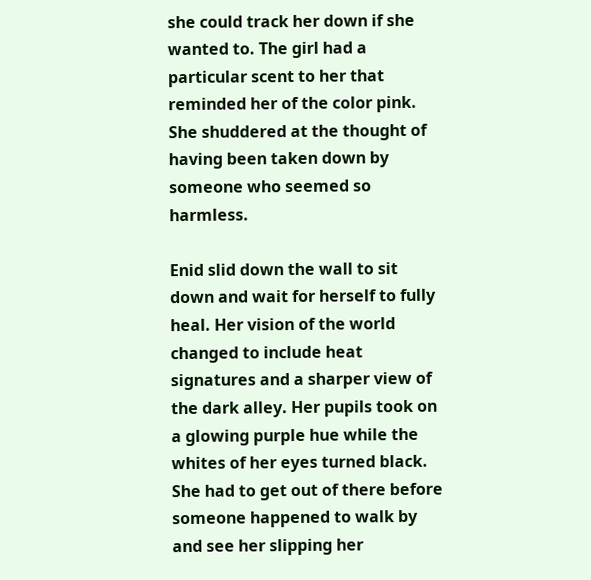she could track her down if she wanted to. The girl had a particular scent to her that reminded her of the color pink. She shuddered at the thought of having been taken down by someone who seemed so harmless.

Enid slid down the wall to sit down and wait for herself to fully heal. Her vision of the world changed to include heat signatures and a sharper view of the dark alley. Her pupils took on a glowing purple hue while the whites of her eyes turned black. She had to get out of there before someone happened to walk by and see her slipping her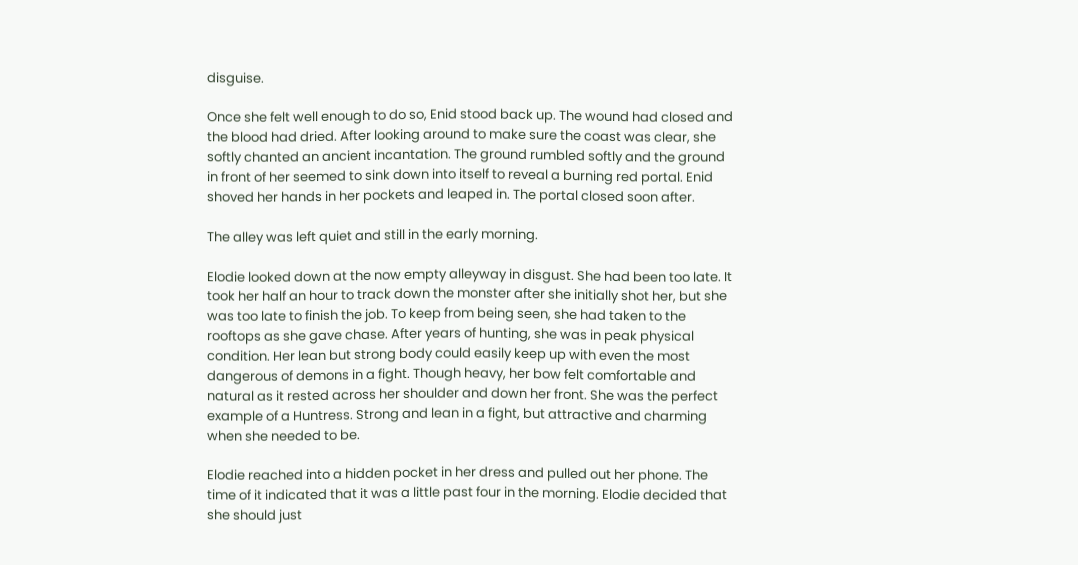disguise.

Once she felt well enough to do so, Enid stood back up. The wound had closed and the blood had dried. After looking around to make sure the coast was clear, she softly chanted an ancient incantation. The ground rumbled softly and the ground in front of her seemed to sink down into itself to reveal a burning red portal. Enid shoved her hands in her pockets and leaped in. The portal closed soon after.

The alley was left quiet and still in the early morning.

Elodie looked down at the now empty alleyway in disgust. She had been too late. It took her half an hour to track down the monster after she initially shot her, but she was too late to finish the job. To keep from being seen, she had taken to the rooftops as she gave chase. After years of hunting, she was in peak physical condition. Her lean but strong body could easily keep up with even the most dangerous of demons in a fight. Though heavy, her bow felt comfortable and natural as it rested across her shoulder and down her front. She was the perfect example of a Huntress. Strong and lean in a fight, but attractive and charming when she needed to be.

Elodie reached into a hidden pocket in her dress and pulled out her phone. The time of it indicated that it was a little past four in the morning. Elodie decided that she should just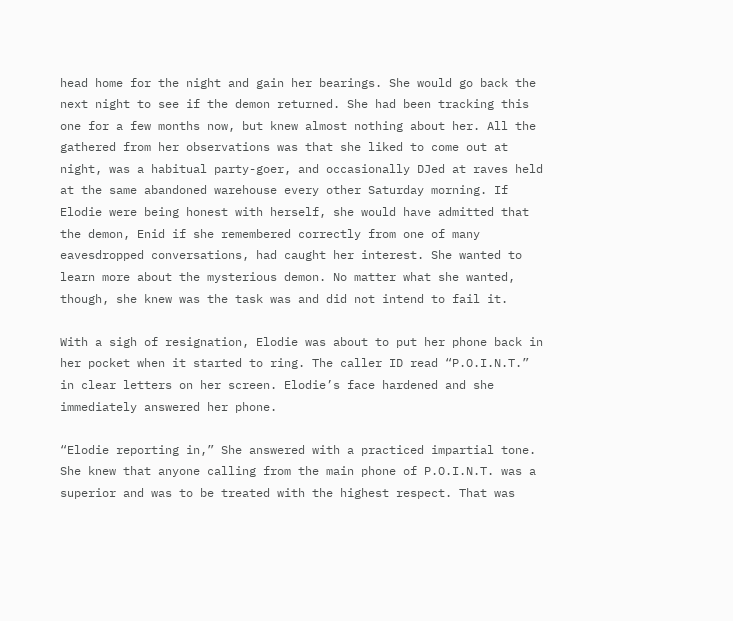head home for the night and gain her bearings. She would go back the next night to see if the demon returned. She had been tracking this one for a few months now, but knew almost nothing about her. All the gathered from her observations was that she liked to come out at night, was a habitual party-goer, and occasionally DJed at raves held at the same abandoned warehouse every other Saturday morning. If Elodie were being honest with herself, she would have admitted that the demon, Enid if she remembered correctly from one of many eavesdropped conversations, had caught her interest. She wanted to learn more about the mysterious demon. No matter what she wanted, though, she knew was the task was and did not intend to fail it.

With a sigh of resignation, Elodie was about to put her phone back in her pocket when it started to ring. The caller ID read “P.O.I.N.T.” in clear letters on her screen. Elodie’s face hardened and she immediately answered her phone.

“Elodie reporting in,” She answered with a practiced impartial tone. She knew that anyone calling from the main phone of P.O.I.N.T. was a superior and was to be treated with the highest respect. That was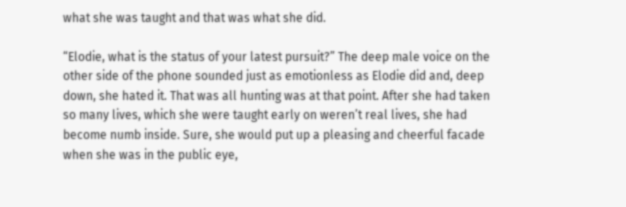what she was taught and that was what she did.

“Elodie, what is the status of your latest pursuit?” The deep male voice on the other side of the phone sounded just as emotionless as Elodie did and, deep down, she hated it. That was all hunting was at that point. After she had taken so many lives, which she were taught early on weren’t real lives, she had become numb inside. Sure, she would put up a pleasing and cheerful facade when she was in the public eye,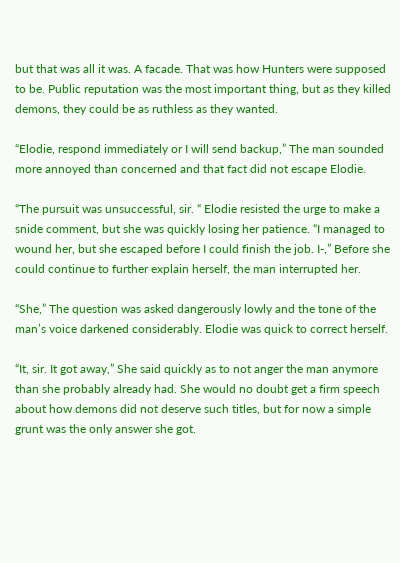but that was all it was. A facade. That was how Hunters were supposed to be. Public reputation was the most important thing, but as they killed demons, they could be as ruthless as they wanted.

“Elodie, respond immediately or I will send backup,” The man sounded more annoyed than concerned and that fact did not escape Elodie.

“The pursuit was unsuccessful, sir. “ Elodie resisted the urge to make a snide comment, but she was quickly losing her patience. “I managed to wound her, but she escaped before I could finish the job. I-,” Before she could continue to further explain herself, the man interrupted her.

“She,” The question was asked dangerously lowly and the tone of the man’s voice darkened considerably. Elodie was quick to correct herself.

“It, sir. It got away,” She said quickly as to not anger the man anymore than she probably already had. She would no doubt get a firm speech about how demons did not deserve such titles, but for now a simple grunt was the only answer she got.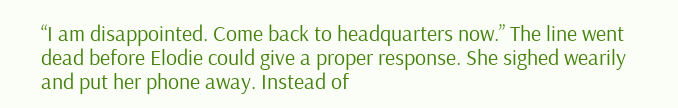“I am disappointed. Come back to headquarters now.” The line went dead before Elodie could give a proper response. She sighed wearily and put her phone away. Instead of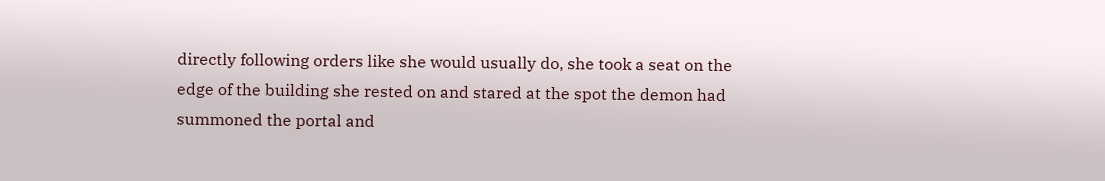directly following orders like she would usually do, she took a seat on the edge of the building she rested on and stared at the spot the demon had summoned the portal and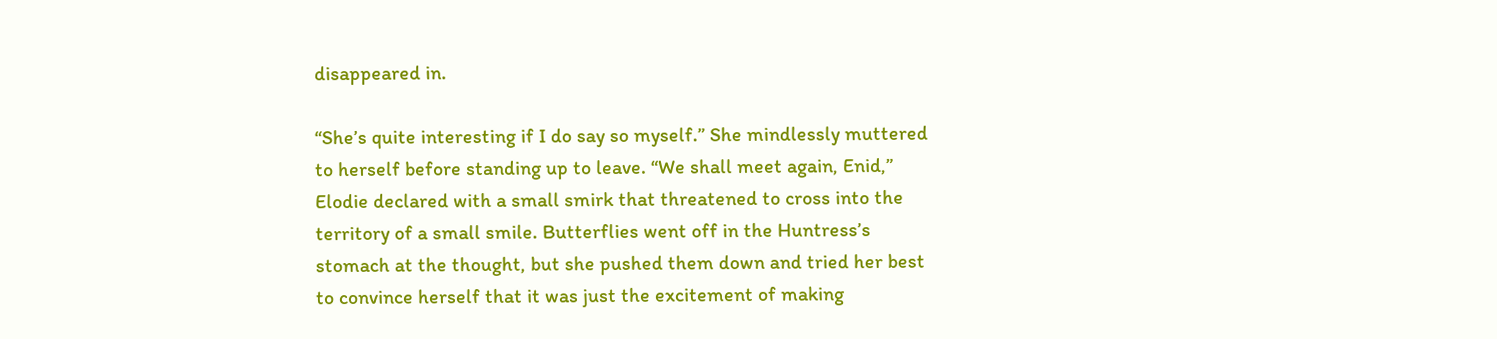disappeared in.

“She’s quite interesting if I do say so myself.” She mindlessly muttered to herself before standing up to leave. “We shall meet again, Enid,” Elodie declared with a small smirk that threatened to cross into the territory of a small smile. Butterflies went off in the Huntress’s stomach at the thought, but she pushed them down and tried her best to convince herself that it was just the excitement of making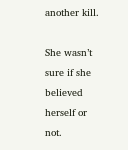another kill.

She wasn’t sure if she believed herself or not.